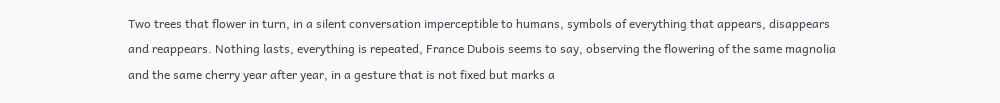Two trees that flower in turn, in a silent conversation imperceptible to humans, symbols of everything that appears, disappears and reappears. Nothing lasts, everything is repeated, France Dubois seems to say, observing the flowering of the same magnolia and the same cherry year after year, in a gesture that is not fixed but marks a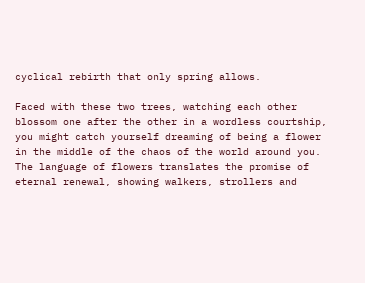cyclical rebirth that only spring allows.

Faced with these two trees, watching each other blossom one after the other in a wordless courtship, you might catch yourself dreaming of being a flower in the middle of the chaos of the world around you. The language of flowers translates the promise of eternal renewal, showing walkers, strollers and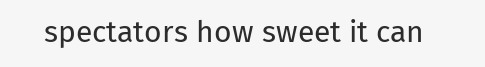spectators how sweet it can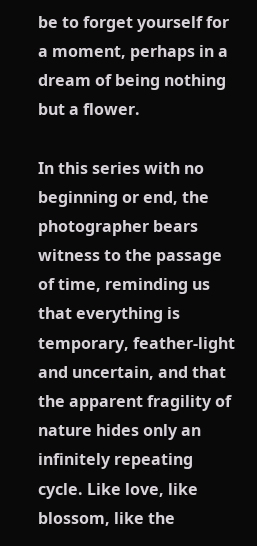be to forget yourself for a moment, perhaps in a dream of being nothing but a flower.

In this series with no beginning or end, the photographer bears witness to the passage of time, reminding us that everything is temporary, feather-light and uncertain, and that the apparent fragility of nature hides only an infinitely repeating cycle. Like love, like blossom, like the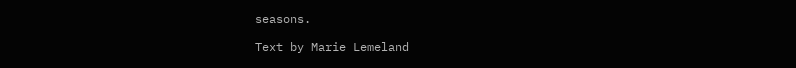seasons.

Text by Marie Lemeland